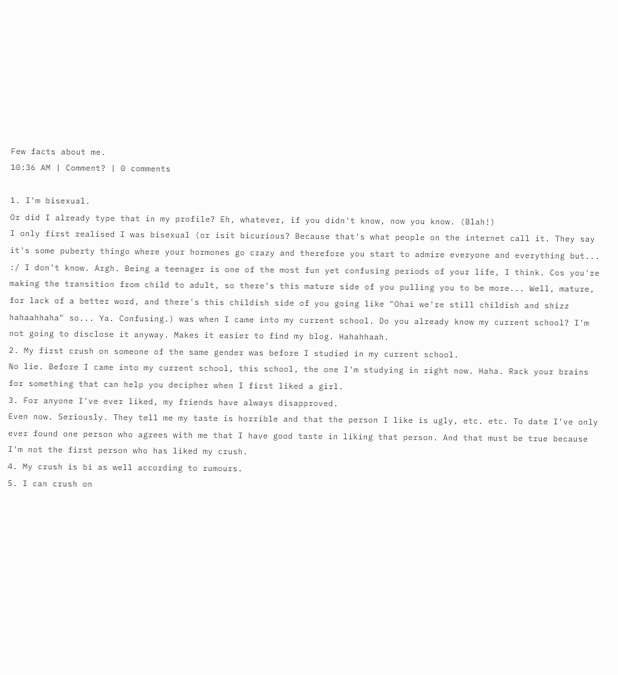Few facts about me.
10:36 AM | Comment? | 0 comments

1. I'm bisexual.
Or did I already type that in my profile? Eh, whatever, if you didn't know, now you know. (Blah!)
I only first realised I was bisexual (or isit bicurious? Because that's what people on the internet call it. They say it's some puberty thingo where your hormones go crazy and therefore you start to admire everyone and everything but... :/ I don't know. Argh. Being a teenager is one of the most fun yet confusing periods of your life, I think. Cos you're making the transition from child to adult, so there's this mature side of you pulling you to be more... Well, mature, for lack of a better word, and there's this childish side of you going like "Ohai we're still childish and shizz hahaahhaha" so... Ya. Confusing.) was when I came into my current school. Do you already know my current school? I'm not going to disclose it anyway. Makes it easier to find my blog. Hahahhaah.
2. My first crush on someone of the same gender was before I studied in my current school.
No lie. Before I came into my current school, this school, the one I'm studying in right now. Haha. Rack your brains for something that can help you decipher when I first liked a girl.
3. For anyone I've ever liked, my friends have always disapproved.
Even now. Seriously. They tell me my taste is horrible and that the person I like is ugly, etc. etc. To date I've only ever found one person who agrees with me that I have good taste in liking that person. And that must be true because I'm not the first person who has liked my crush.
4. My crush is bi as well according to rumours.
5. I can crush on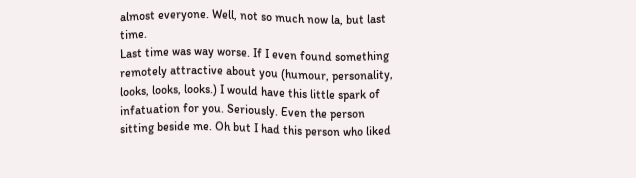almost everyone. Well, not so much now la, but last time.
Last time was way worse. If I even found something remotely attractive about you (humour, personality, looks, looks, looks.) I would have this little spark of infatuation for you. Seriously. Even the person sitting beside me. Oh but I had this person who liked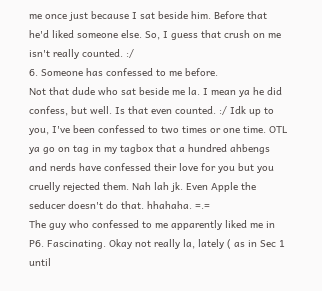me once just because I sat beside him. Before that he'd liked someone else. So, I guess that crush on me isn't really counted. :/
6. Someone has confessed to me before.
Not that dude who sat beside me la. I mean ya he did confess, but well. Is that even counted. :/ Idk up to you, I've been confessed to two times or one time. OTL ya go on tag in my tagbox that a hundred ahbengs and nerds have confessed their love for you but you cruelly rejected them. Nah lah jk. Even Apple the seducer doesn't do that. hhahaha. =.=
The guy who confessed to me apparently liked me in P6. Fascinating. Okay not really la, lately ( as in Sec 1 until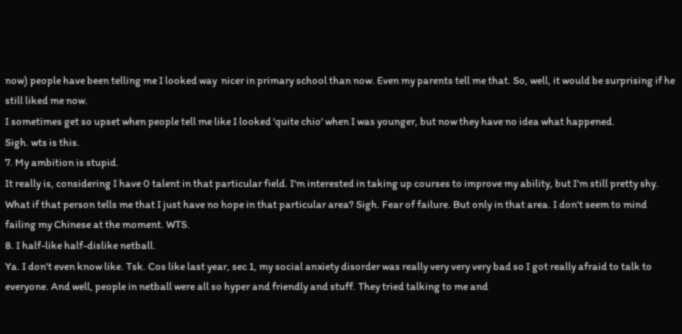now) people have been telling me I looked way  nicer in primary school than now. Even my parents tell me that. So, well, it would be surprising if he still liked me now.
I sometimes get so upset when people tell me like I looked 'quite chio' when I was younger, but now they have no idea what happened.
Sigh. wts is this.
7. My ambition is stupid.
It really is, considering I have 0 talent in that particular field. I'm interested in taking up courses to improve my ability, but I'm still pretty shy. What if that person tells me that I just have no hope in that particular area? Sigh. Fear of failure. But only in that area. I don't seem to mind failing my Chinese at the moment. WTS.
8. I half-like half-dislike netball.
Ya. I don't even know like. Tsk. Cos like last year, sec 1, my social anxiety disorder was really very very very bad so I got really afraid to talk to everyone. And well, people in netball were all so hyper and friendly and stuff. They tried talking to me and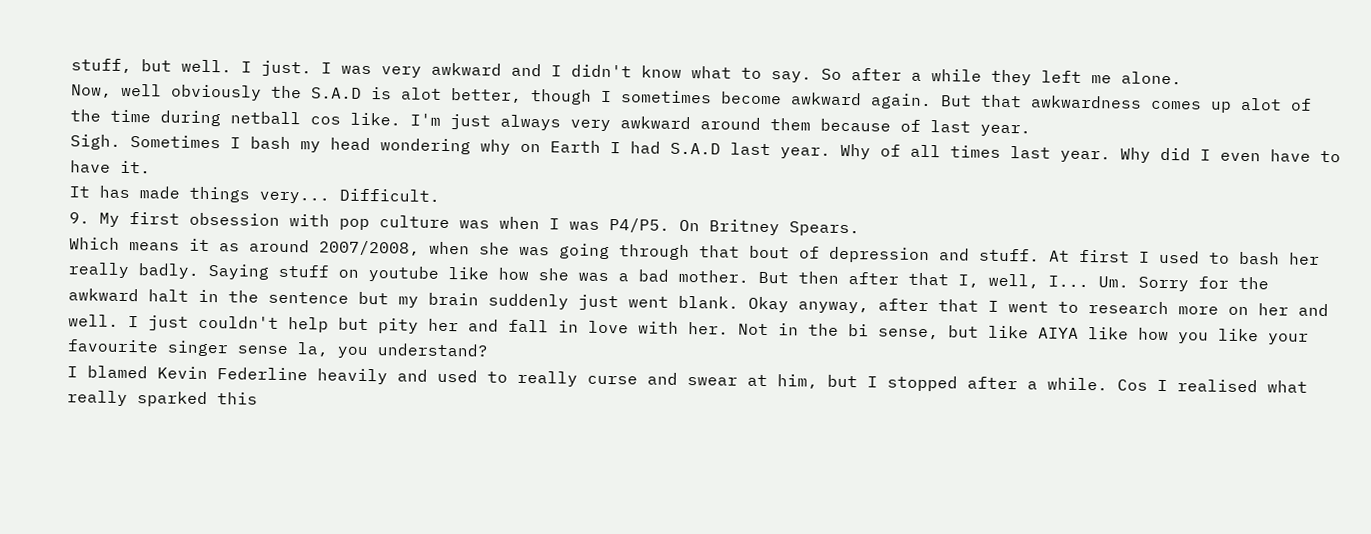stuff, but well. I just. I was very awkward and I didn't know what to say. So after a while they left me alone.
Now, well obviously the S.A.D is alot better, though I sometimes become awkward again. But that awkwardness comes up alot of the time during netball cos like. I'm just always very awkward around them because of last year.
Sigh. Sometimes I bash my head wondering why on Earth I had S.A.D last year. Why of all times last year. Why did I even have to have it.
It has made things very... Difficult.
9. My first obsession with pop culture was when I was P4/P5. On Britney Spears.
Which means it as around 2007/2008, when she was going through that bout of depression and stuff. At first I used to bash her really badly. Saying stuff on youtube like how she was a bad mother. But then after that I, well, I... Um. Sorry for the awkward halt in the sentence but my brain suddenly just went blank. Okay anyway, after that I went to research more on her and well. I just couldn't help but pity her and fall in love with her. Not in the bi sense, but like AIYA like how you like your favourite singer sense la, you understand?
I blamed Kevin Federline heavily and used to really curse and swear at him, but I stopped after a while. Cos I realised what really sparked this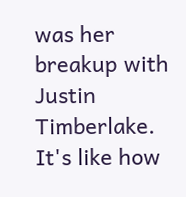was her breakup with Justin Timberlake.
It's like how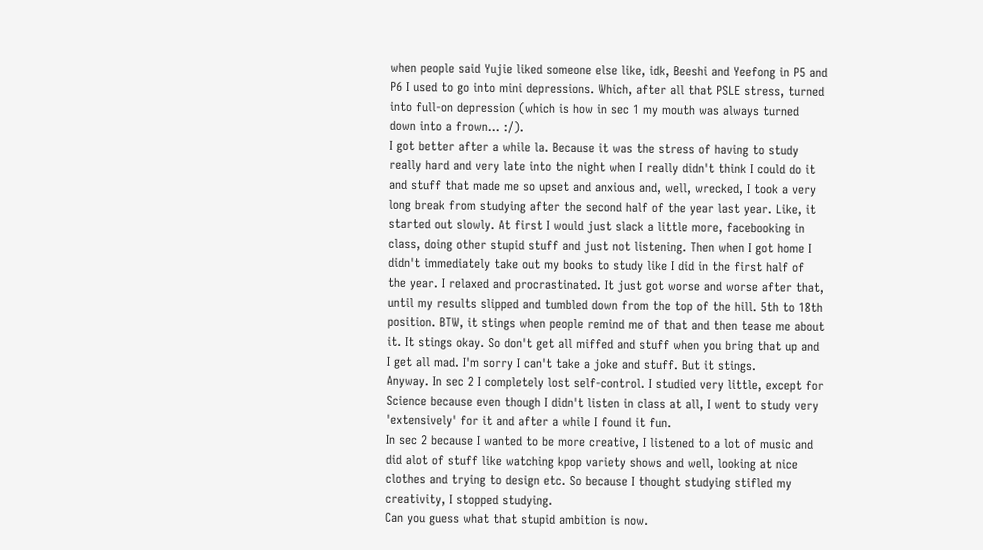when people said Yujie liked someone else like, idk, Beeshi and Yeefong in P5 and P6 I used to go into mini depressions. Which, after all that PSLE stress, turned into full-on depression (which is how in sec 1 my mouth was always turned down into a frown... :/).
I got better after a while la. Because it was the stress of having to study really hard and very late into the night when I really didn't think I could do it and stuff that made me so upset and anxious and, well, wrecked, I took a very long break from studying after the second half of the year last year. Like, it started out slowly. At first I would just slack a little more, facebooking in class, doing other stupid stuff and just not listening. Then when I got home I didn't immediately take out my books to study like I did in the first half of the year. I relaxed and procrastinated. It just got worse and worse after that, until my results slipped and tumbled down from the top of the hill. 5th to 18th position. BTW, it stings when people remind me of that and then tease me about it. It stings okay. So don't get all miffed and stuff when you bring that up and I get all mad. I'm sorry I can't take a joke and stuff. But it stings.
Anyway. In sec 2 I completely lost self-control. I studied very little, except for Science because even though I didn't listen in class at all, I went to study very 'extensively' for it and after a while I found it fun.
In sec 2 because I wanted to be more creative, I listened to a lot of music and did alot of stuff like watching kpop variety shows and well, looking at nice clothes and trying to design etc. So because I thought studying stifled my creativity, I stopped studying.
Can you guess what that stupid ambition is now.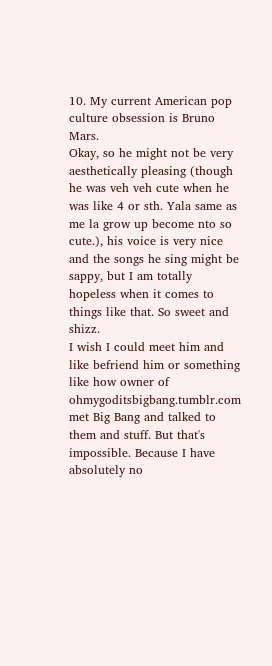10. My current American pop culture obsession is Bruno Mars.
Okay, so he might not be very aesthetically pleasing (though he was veh veh cute when he was like 4 or sth. Yala same as me la grow up become nto so cute.), his voice is very nice and the songs he sing might be sappy, but I am totally hopeless when it comes to things like that. So sweet and shizz.
I wish I could meet him and like befriend him or something like how owner of ohmygoditsbigbang.tumblr.com met Big Bang and talked to them and stuff. But that's impossible. Because I have absolutely no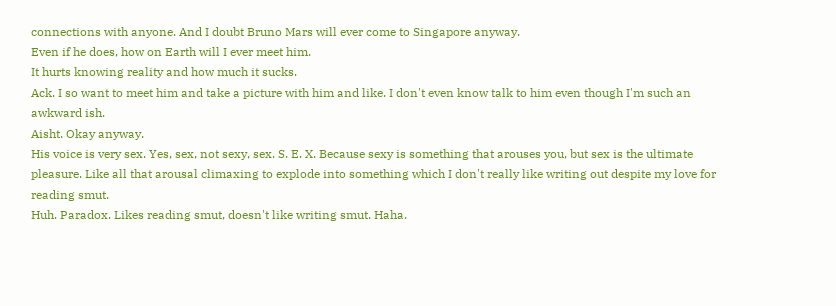connections with anyone. And I doubt Bruno Mars will ever come to Singapore anyway.
Even if he does, how on Earth will I ever meet him.
It hurts knowing reality and how much it sucks.
Ack. I so want to meet him and take a picture with him and like. I don't even know talk to him even though I'm such an awkward ish.
Aisht. Okay anyway.
His voice is very sex. Yes, sex, not sexy, sex. S. E. X. Because sexy is something that arouses you, but sex is the ultimate pleasure. Like all that arousal climaxing to explode into something which I don't really like writing out despite my love for reading smut.
Huh. Paradox. Likes reading smut, doesn't like writing smut. Haha.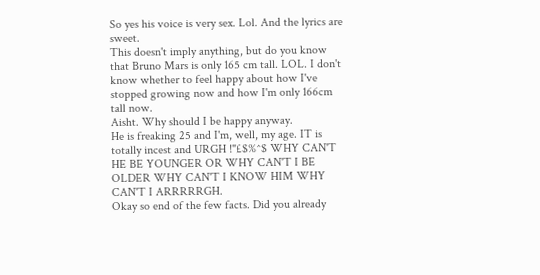So yes his voice is very sex. Lol. And the lyrics are sweet.
This doesn't imply anything, but do you know that Bruno Mars is only 165 cm tall. LOL. I don't know whether to feel happy about how I've stopped growing now and how I'm only 166cm tall now.
Aisht. Why should I be happy anyway.
He is freaking 25 and I'm, well, my age. IT is totally incest and URGH !"£$%^$ WHY CAN'T HE BE YOUNGER OR WHY CAN'T I BE OLDER WHY CAN'T I KNOW HIM WHY CAN'T I ARRRRRGH.
Okay so end of the few facts. Did you already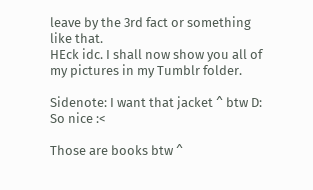leave by the 3rd fact or something like that.
HEck idc. I shall now show you all of my pictures in my Tumblr folder.

Sidenote: I want that jacket ^ btw D: So nice :<

Those are books btw ^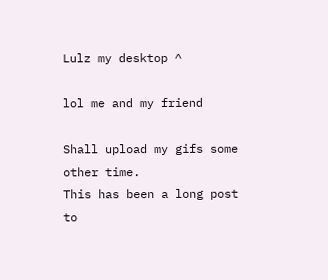Lulz my desktop ^

lol me and my friend

Shall upload my gifs some other time.
This has been a long post to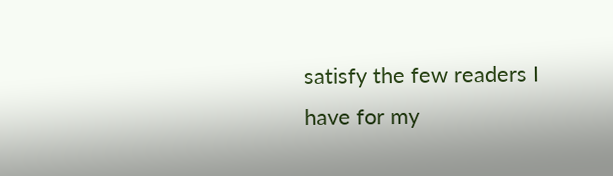satisfy the few readers I have for my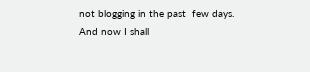not blogging in the past  few days.
And now I shall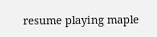resume playing maple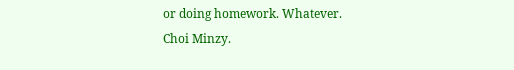or doing homework. Whatever.
Choi Minzy.